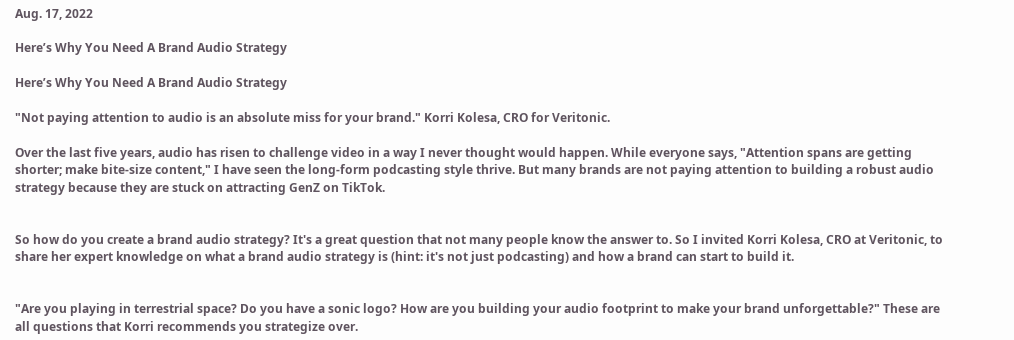Aug. 17, 2022

Here’s Why You Need A Brand Audio Strategy

Here’s Why You Need A Brand Audio Strategy

"Not paying attention to audio is an absolute miss for your brand." Korri Kolesa, CRO for Veritonic.

Over the last five years, audio has risen to challenge video in a way I never thought would happen. While everyone says, "Attention spans are getting shorter; make bite-size content," I have seen the long-form podcasting style thrive. But many brands are not paying attention to building a robust audio strategy because they are stuck on attracting GenZ on TikTok.


So how do you create a brand audio strategy? It's a great question that not many people know the answer to. So I invited Korri Kolesa, CRO at Veritonic, to share her expert knowledge on what a brand audio strategy is (hint: it's not just podcasting) and how a brand can start to build it.


"Are you playing in terrestrial space? Do you have a sonic logo? How are you building your audio footprint to make your brand unforgettable?" These are all questions that Korri recommends you strategize over.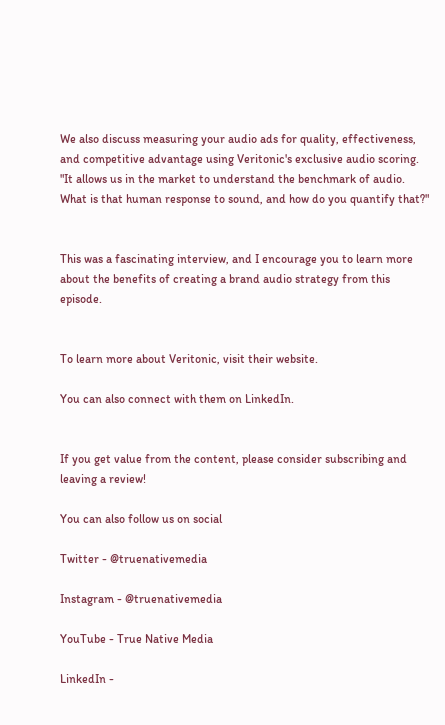We also discuss measuring your audio ads for quality, effectiveness, and competitive advantage using Veritonic's exclusive audio scoring. "It allows us in the market to understand the benchmark of audio. What is that human response to sound, and how do you quantify that?"


This was a fascinating interview, and I encourage you to learn more about the benefits of creating a brand audio strategy from this episode.


To learn more about Veritonic, visit their website.

You can also connect with them on LinkedIn.


If you get value from the content, please consider subscribing and leaving a review!

You can also follow us on social

Twitter - @truenativemedia

Instagram - @truenativemedia

YouTube - True Native Media

LinkedIn -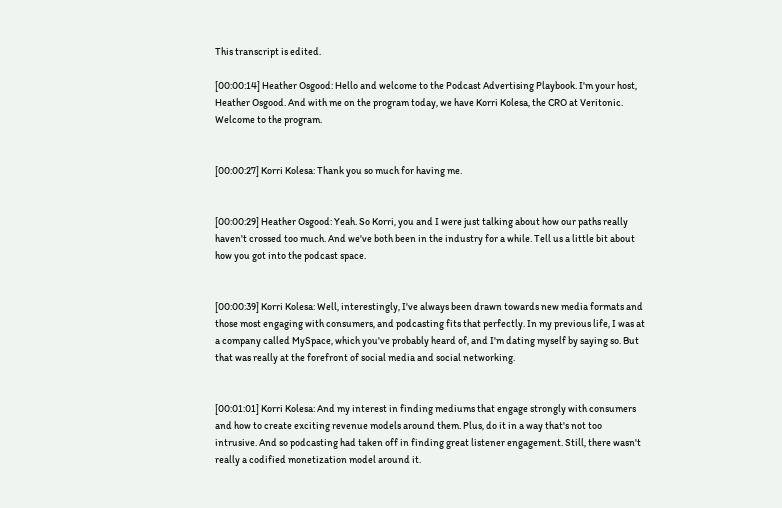This transcript is edited.

[00:00:14] Heather Osgood: Hello and welcome to the Podcast Advertising Playbook. I'm your host, Heather Osgood. And with me on the program today, we have Korri Kolesa, the CRO at Veritonic. Welcome to the program.


[00:00:27] Korri Kolesa: Thank you so much for having me.


[00:00:29] Heather Osgood: Yeah. So Korri, you and I were just talking about how our paths really haven't crossed too much. And we've both been in the industry for a while. Tell us a little bit about how you got into the podcast space.


[00:00:39] Korri Kolesa: Well, interestingly, I've always been drawn towards new media formats and those most engaging with consumers, and podcasting fits that perfectly. In my previous life, I was at a company called MySpace, which you've probably heard of, and I'm dating myself by saying so. But that was really at the forefront of social media and social networking.


[00:01:01] Korri Kolesa: And my interest in finding mediums that engage strongly with consumers and how to create exciting revenue models around them. Plus, do it in a way that's not too intrusive. And so podcasting had taken off in finding great listener engagement. Still, there wasn't really a codified monetization model around it.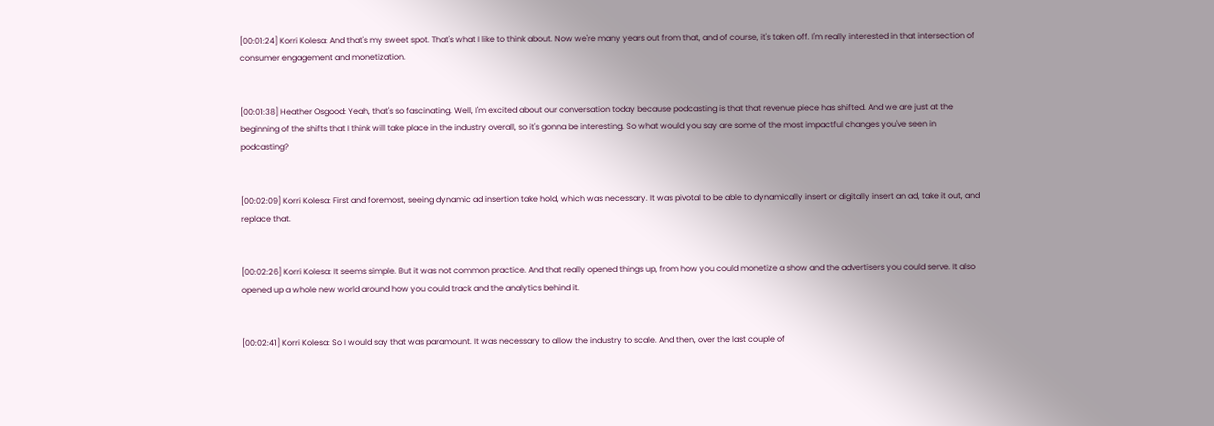[00:01:24] Korri Kolesa: And that's my sweet spot. That's what I like to think about. Now we're many years out from that, and of course, it's taken off. I'm really interested in that intersection of consumer engagement and monetization.


[00:01:38] Heather Osgood: Yeah, that's so fascinating. Well, I'm excited about our conversation today because podcasting is that that revenue piece has shifted. And we are just at the beginning of the shifts that I think will take place in the industry overall, so it's gonna be interesting. So what would you say are some of the most impactful changes you've seen in podcasting?


[00:02:09] Korri Kolesa: First and foremost, seeing dynamic ad insertion take hold, which was necessary. It was pivotal to be able to dynamically insert or digitally insert an ad, take it out, and replace that.


[00:02:26] Korri Kolesa: It seems simple. But it was not common practice. And that really opened things up, from how you could monetize a show and the advertisers you could serve. It also opened up a whole new world around how you could track and the analytics behind it.


[00:02:41] Korri Kolesa: So I would say that was paramount. It was necessary to allow the industry to scale. And then, over the last couple of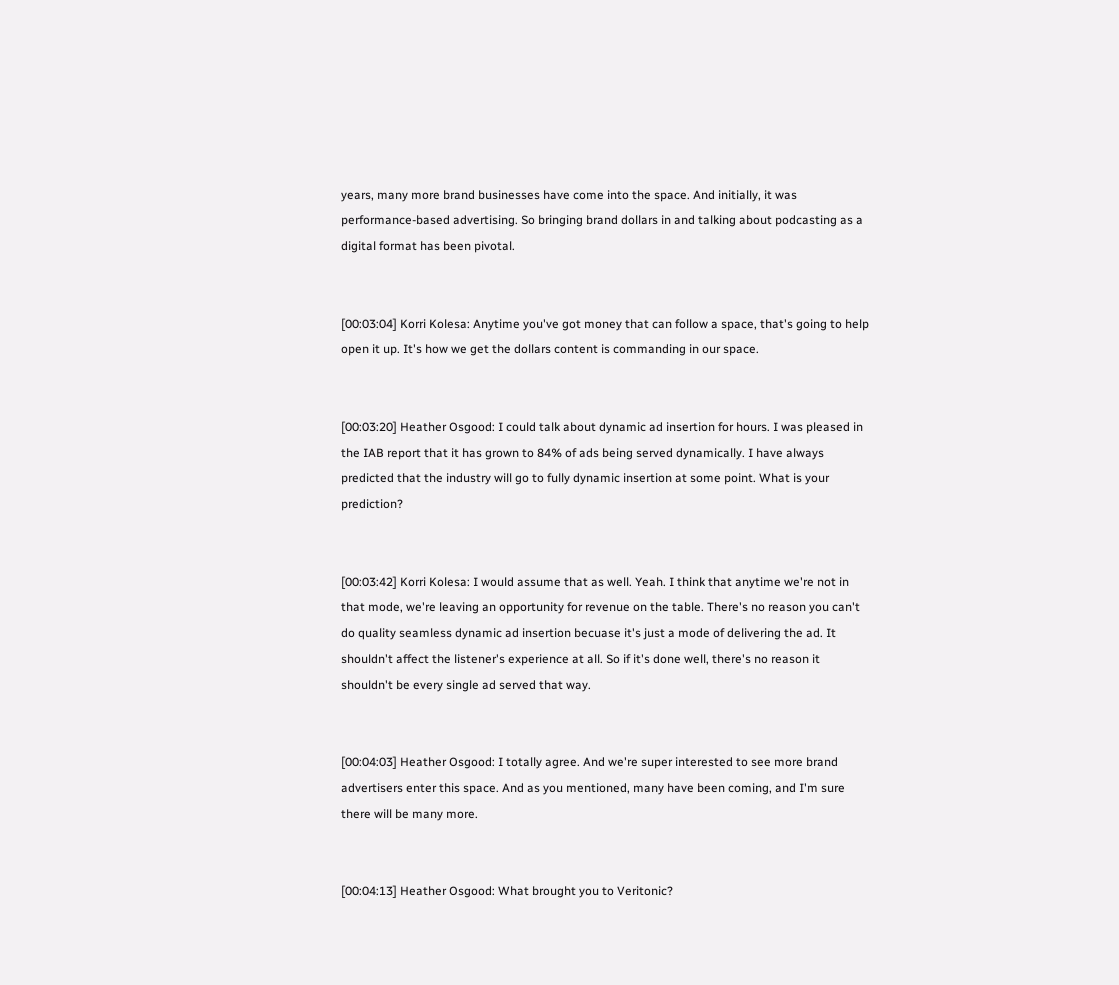years, many more brand businesses have come into the space. And initially, it was performance-based advertising. So bringing brand dollars in and talking about podcasting as a digital format has been pivotal.


[00:03:04] Korri Kolesa: Anytime you've got money that can follow a space, that's going to help open it up. It's how we get the dollars content is commanding in our space.


[00:03:20] Heather Osgood: I could talk about dynamic ad insertion for hours. I was pleased in the IAB report that it has grown to 84% of ads being served dynamically. I have always predicted that the industry will go to fully dynamic insertion at some point. What is your prediction?


[00:03:42] Korri Kolesa: I would assume that as well. Yeah. I think that anytime we're not in that mode, we're leaving an opportunity for revenue on the table. There's no reason you can't do quality seamless dynamic ad insertion becuase it's just a mode of delivering the ad. It shouldn't affect the listener's experience at all. So if it's done well, there's no reason it shouldn't be every single ad served that way.


[00:04:03] Heather Osgood: I totally agree. And we're super interested to see more brand advertisers enter this space. And as you mentioned, many have been coming, and I'm sure there will be many more.


[00:04:13] Heather Osgood: What brought you to Veritonic?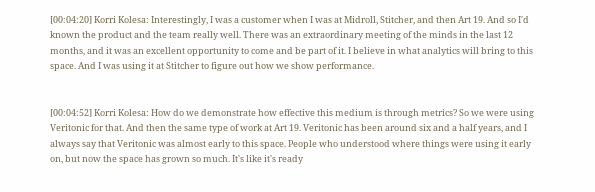[00:04:20] Korri Kolesa: Interestingly, I was a customer when I was at Midroll, Stitcher, and then Art 19. And so I'd known the product and the team really well. There was an extraordinary meeting of the minds in the last 12 months, and it was an excellent opportunity to come and be part of it. I believe in what analytics will bring to this space. And I was using it at Stitcher to figure out how we show performance.


[00:04:52] Korri Kolesa: How do we demonstrate how effective this medium is through metrics? So we were using Veritonic for that. And then the same type of work at Art 19. Veritonic has been around six and a half years, and I always say that Veritonic was almost early to this space. People who understood where things were using it early on, but now the space has grown so much. It's like it's ready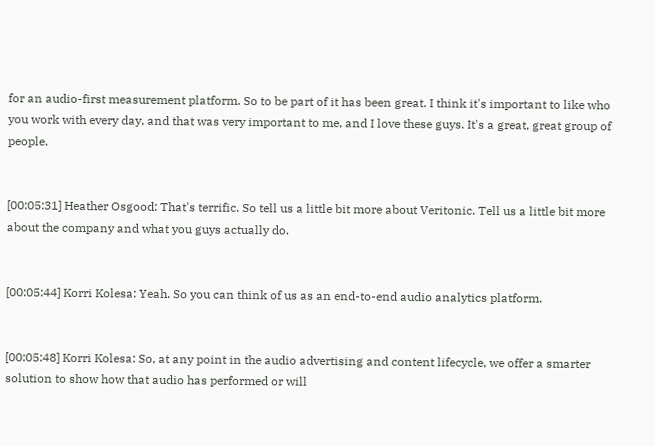for an audio-first measurement platform. So to be part of it has been great. I think it's important to like who you work with every day, and that was very important to me, and I love these guys. It's a great, great group of people.


[00:05:31] Heather Osgood: That's terrific. So tell us a little bit more about Veritonic. Tell us a little bit more about the company and what you guys actually do.


[00:05:44] Korri Kolesa: Yeah. So you can think of us as an end-to-end audio analytics platform.


[00:05:48] Korri Kolesa: So, at any point in the audio advertising and content lifecycle, we offer a smarter solution to show how that audio has performed or will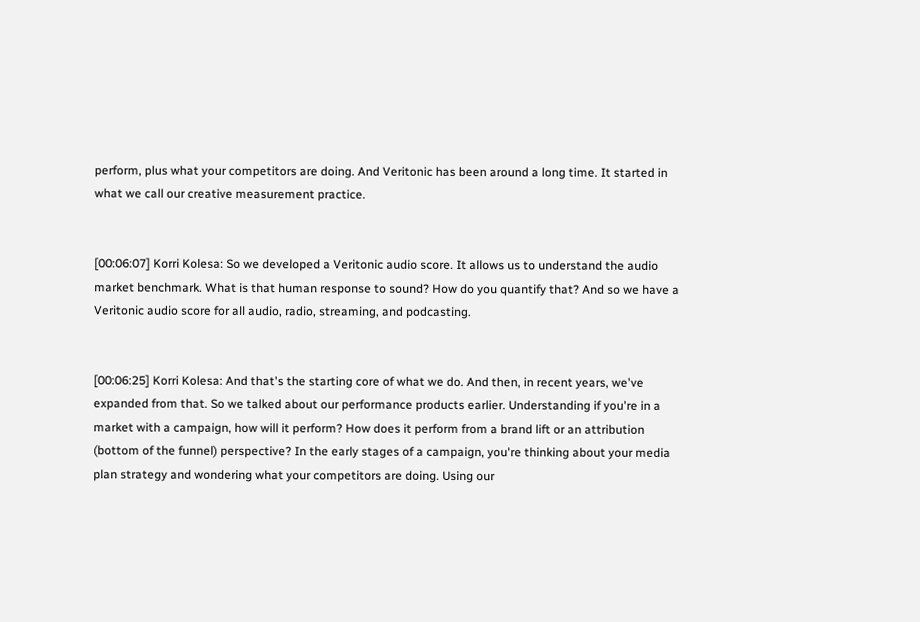perform, plus what your competitors are doing. And Veritonic has been around a long time. It started in what we call our creative measurement practice.


[00:06:07] Korri Kolesa: So we developed a Veritonic audio score. It allows us to understand the audio market benchmark. What is that human response to sound? How do you quantify that? And so we have a Veritonic audio score for all audio, radio, streaming, and podcasting.


[00:06:25] Korri Kolesa: And that's the starting core of what we do. And then, in recent years, we've expanded from that. So we talked about our performance products earlier. Understanding if you're in a market with a campaign, how will it perform? How does it perform from a brand lift or an attribution (bottom of the funnel) perspective? In the early stages of a campaign, you're thinking about your media plan strategy and wondering what your competitors are doing. Using our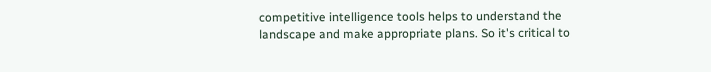competitive intelligence tools helps to understand the landscape and make appropriate plans. So it's critical to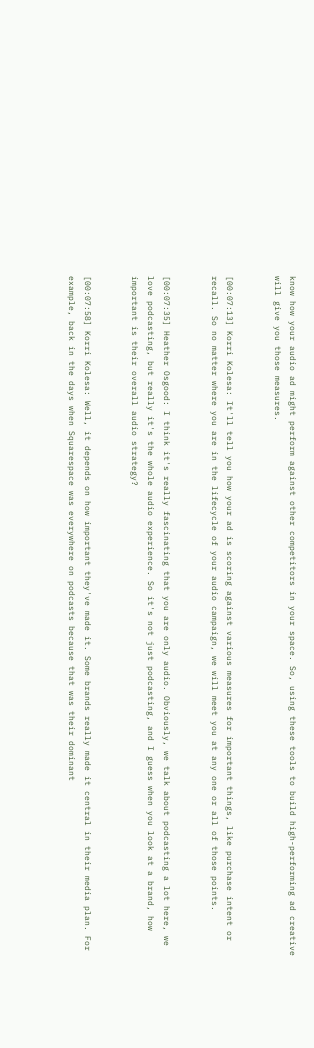know how your audio ad might perform against other competitors in your space. So, using these tools to build high-performing ad creative will give you those measures.


[00:07:13] Korri Kolesa: It'll tell you how your ad is scoring against various measures for important things, like purchase intent or recall. So no matter where you are in the lifecycle of your audio campaign, we will meet you at any one or all of those points.


[00:07:35] Heather Osgood: I think it's really fascinating that you are only audio. Obviously, we talk about podcasting a lot here, we love podcasting, but really it's the whole audio experience. So it's not just podcasting, and I guess when you look at a brand, how important is their overall audio strategy?


[00:07:58] Korri Kolesa: Well, it depends on how important they've made it. Some brands really made it central in their media plan. For example, back in the days when Squarespace was everywhere on podcasts because that was their dominant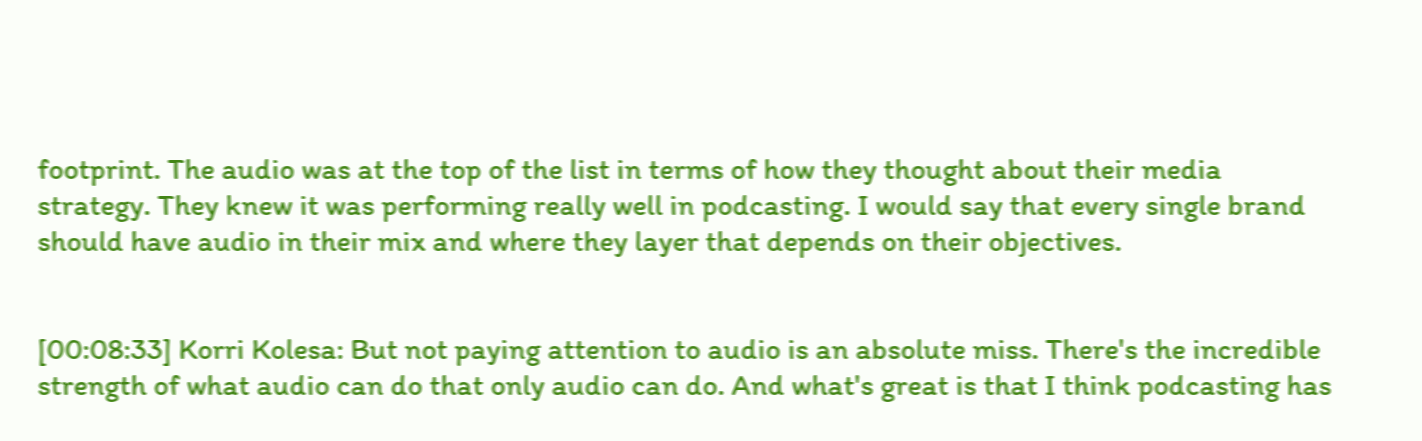footprint. The audio was at the top of the list in terms of how they thought about their media strategy. They knew it was performing really well in podcasting. I would say that every single brand should have audio in their mix and where they layer that depends on their objectives.


[00:08:33] Korri Kolesa: But not paying attention to audio is an absolute miss. There's the incredible strength of what audio can do that only audio can do. And what's great is that I think podcasting has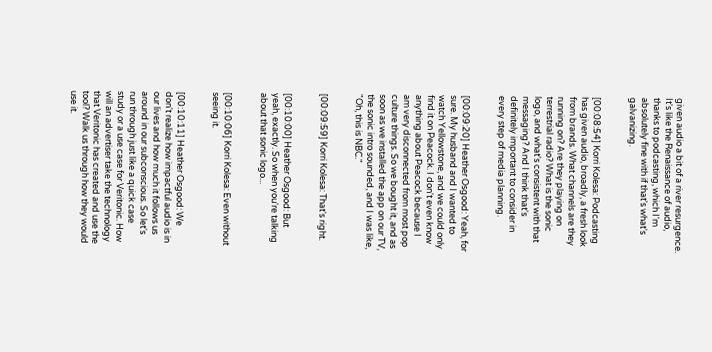given audio a bit of a river resurgence. It's like the Renaissance of audio, thanks to podcasting, which I'm absolutely fine with if that's what's galvanizing.


[00:08:54] Korri Kolesa: Podcasting has given audio, broadly, a fresh look from brands. What channels are they running on? Are they playing on terrestrial radio? What is the sonic logo, and what's consistent with that messaging? And I think that's definitely important to consider in every step of media planning.


[00:09:20] Heather Osgood: Yeah, for sure. My husband and I wanted to watch Yellowstone, and we could only find it on Peacock. I don't even know anything about Peacock because I am very disconnected from most pop culture things. So we bought it, and as soon as we installed the app on our TV, the sonic intro sounded, and I was like, "Oh, this is NBC."


[00:09:59] Korri Kolesa: That's right.


[00:10:00] Heather Osgood: But yeah, exactly. So when you're talking about that sonic logo...


[00:10:06] Korri Kolesa: Even without seeing it.


[00:10:11] Heather Osgood: We don't realize how impactful audio is in our lives and how much it follows us around in our subconscious. So let's run through just like a quick case study or a use case for Veritonic. How will an advertiser take the technology that Veritonic has created and use the tool? Walk us through how they would use it.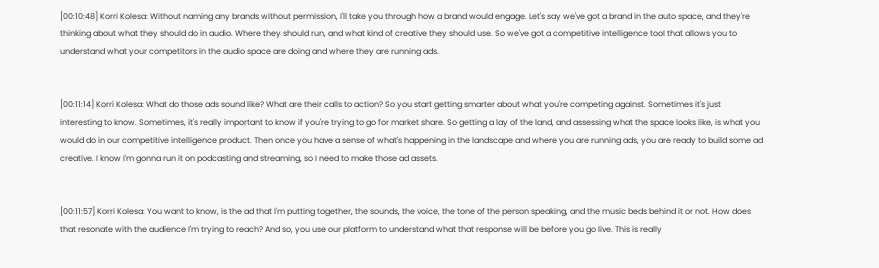[00:10:48] Korri Kolesa: Without naming any brands without permission, I'll take you through how a brand would engage. Let's say we've got a brand in the auto space, and they're thinking about what they should do in audio. Where they should run, and what kind of creative they should use. So we've got a competitive intelligence tool that allows you to understand what your competitors in the audio space are doing and where they are running ads.


[00:11:14] Korri Kolesa: What do those ads sound like? What are their calls to action? So you start getting smarter about what you're competing against. Sometimes it's just interesting to know. Sometimes, it's really important to know if you're trying to go for market share. So getting a lay of the land, and assessing what the space looks like, is what you would do in our competitive intelligence product. Then once you have a sense of what's happening in the landscape and where you are running ads, you are ready to build some ad creative. I know I'm gonna run it on podcasting and streaming, so I need to make those ad assets.


[00:11:57] Korri Kolesa: You want to know, is the ad that I'm putting together, the sounds, the voice, the tone of the person speaking, and the music beds behind it or not. How does that resonate with the audience I'm trying to reach? And so, you use our platform to understand what that response will be before you go live. This is really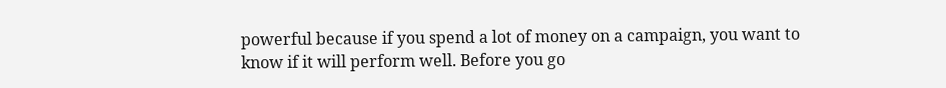powerful because if you spend a lot of money on a campaign, you want to know if it will perform well. Before you go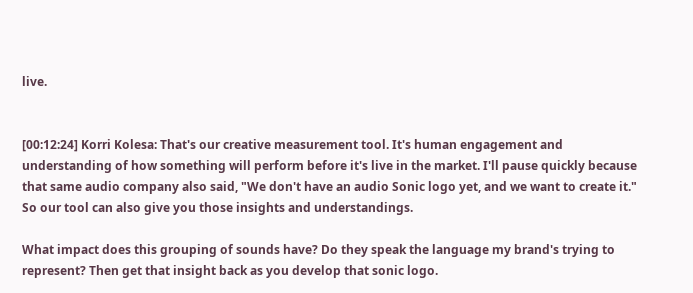live.


[00:12:24] Korri Kolesa: That's our creative measurement tool. It's human engagement and understanding of how something will perform before it's live in the market. I'll pause quickly because that same audio company also said, "We don't have an audio Sonic logo yet, and we want to create it." So our tool can also give you those insights and understandings.

What impact does this grouping of sounds have? Do they speak the language my brand's trying to represent? Then get that insight back as you develop that sonic logo.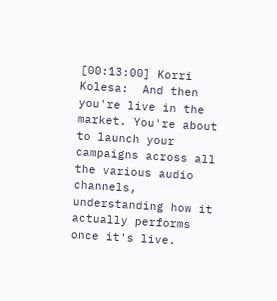[00:13:00] Korri Kolesa:  And then you're live in the market. You're about to launch your campaigns across all the various audio channels, understanding how it actually performs once it's live.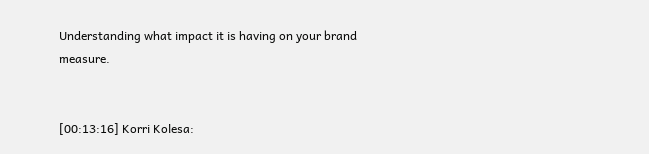Understanding what impact it is having on your brand measure.


[00:13:16] Korri Kolesa: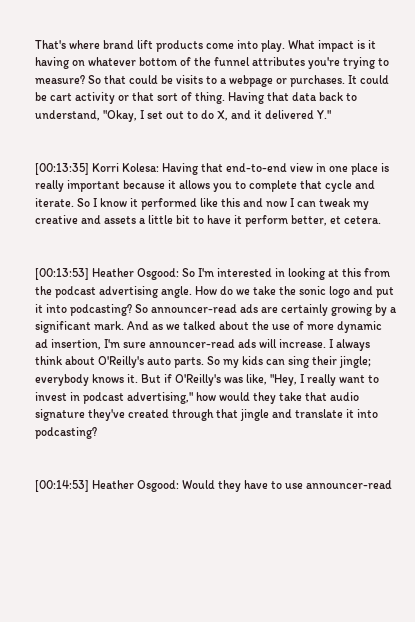That's where brand lift products come into play. What impact is it having on whatever bottom of the funnel attributes you're trying to measure? So that could be visits to a webpage or purchases. It could be cart activity or that sort of thing. Having that data back to understand, "Okay, I set out to do X, and it delivered Y."


[00:13:35] Korri Kolesa: Having that end-to-end view in one place is really important because it allows you to complete that cycle and iterate. So I know it performed like this and now I can tweak my creative and assets a little bit to have it perform better, et cetera.


[00:13:53] Heather Osgood: So I'm interested in looking at this from the podcast advertising angle. How do we take the sonic logo and put it into podcasting? So announcer-read ads are certainly growing by a significant mark. And as we talked about the use of more dynamic ad insertion, I'm sure announcer-read ads will increase. I always think about O'Reilly's auto parts. So my kids can sing their jingle; everybody knows it. But if O'Reilly's was like, "Hey, I really want to invest in podcast advertising," how would they take that audio signature they've created through that jingle and translate it into podcasting?


[00:14:53] Heather Osgood: Would they have to use announcer-read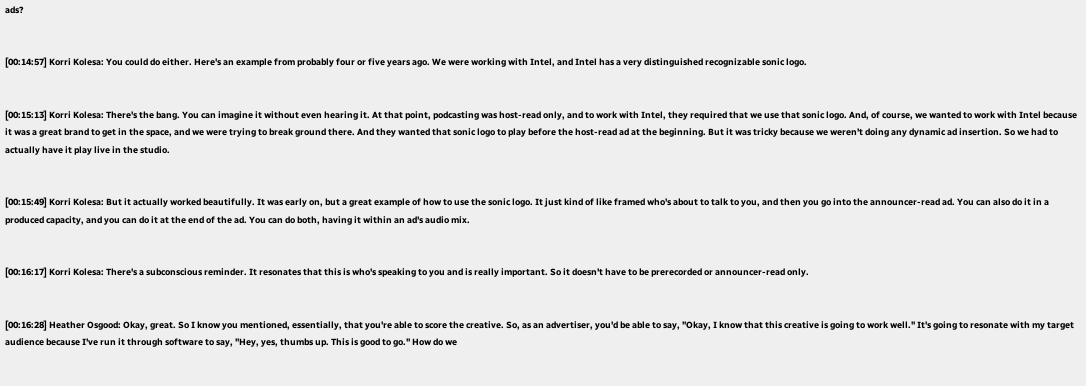ads?


[00:14:57] Korri Kolesa: You could do either. Here's an example from probably four or five years ago. We were working with Intel, and Intel has a very distinguished recognizable sonic logo.


[00:15:13] Korri Kolesa: There's the bang. You can imagine it without even hearing it. At that point, podcasting was host-read only, and to work with Intel, they required that we use that sonic logo. And, of course, we wanted to work with Intel because it was a great brand to get in the space, and we were trying to break ground there. And they wanted that sonic logo to play before the host-read ad at the beginning. But it was tricky because we weren't doing any dynamic ad insertion. So we had to actually have it play live in the studio.


[00:15:49] Korri Kolesa: But it actually worked beautifully. It was early on, but a great example of how to use the sonic logo. It just kind of like framed who's about to talk to you, and then you go into the announcer-read ad. You can also do it in a produced capacity, and you can do it at the end of the ad. You can do both, having it within an ad's audio mix.


[00:16:17] Korri Kolesa: There's a subconscious reminder. It resonates that this is who's speaking to you and is really important. So it doesn't have to be prerecorded or announcer-read only.


[00:16:28] Heather Osgood: Okay, great. So I know you mentioned, essentially, that you're able to score the creative. So, as an advertiser, you'd be able to say, "Okay, I know that this creative is going to work well." It's going to resonate with my target audience because I've run it through software to say, "Hey, yes, thumbs up. This is good to go." How do we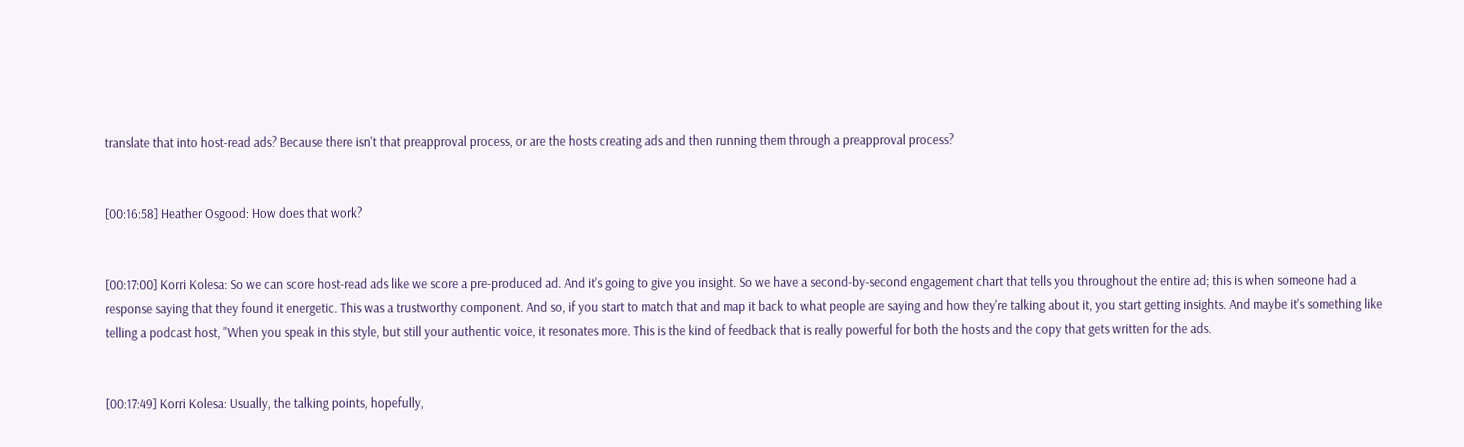translate that into host-read ads? Because there isn't that preapproval process, or are the hosts creating ads and then running them through a preapproval process?


[00:16:58] Heather Osgood: How does that work?


[00:17:00] Korri Kolesa: So we can score host-read ads like we score a pre-produced ad. And it's going to give you insight. So we have a second-by-second engagement chart that tells you throughout the entire ad; this is when someone had a response saying that they found it energetic. This was a trustworthy component. And so, if you start to match that and map it back to what people are saying and how they're talking about it, you start getting insights. And maybe it's something like telling a podcast host, "When you speak in this style, but still your authentic voice, it resonates more. This is the kind of feedback that is really powerful for both the hosts and the copy that gets written for the ads.


[00:17:49] Korri Kolesa: Usually, the talking points, hopefully,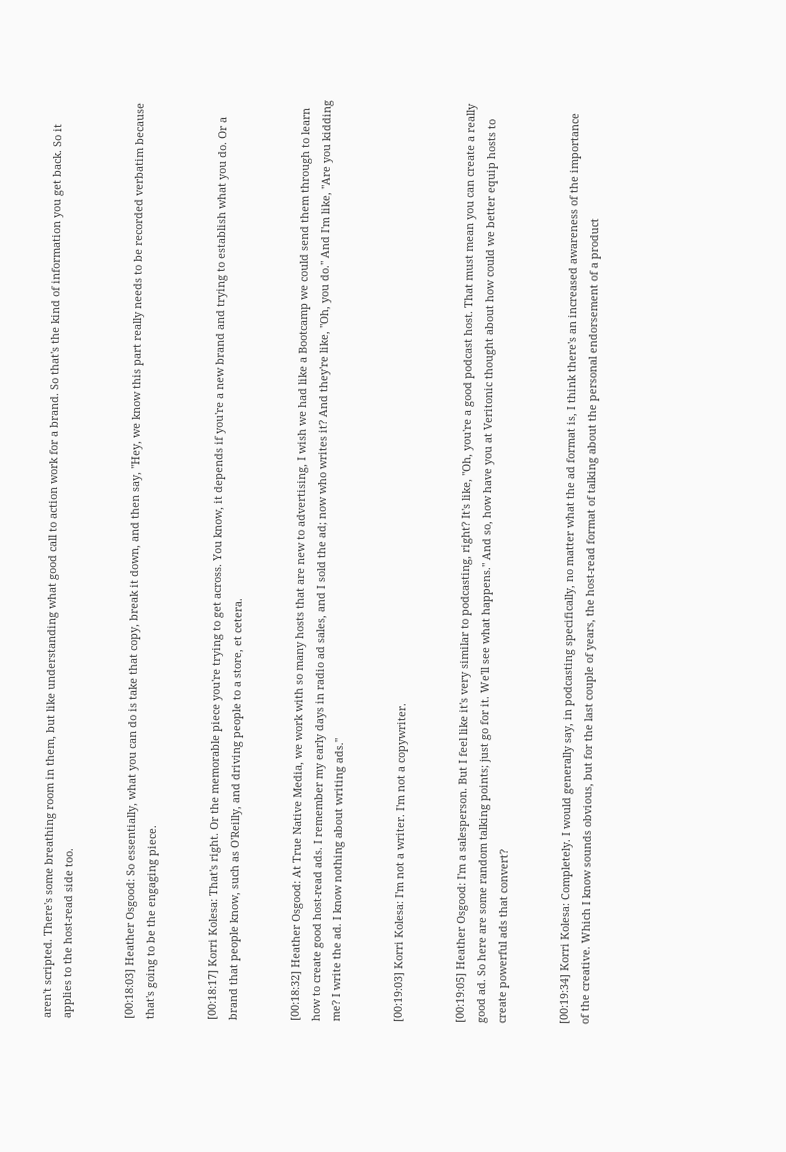aren't scripted. There's some breathing room in them, but like understanding what good call to action work for a brand. So that's the kind of information you get back. So it applies to the host-read side too.


[00:18:03] Heather Osgood: So essentially, what you can do is take that copy, break it down, and then say, "Hey, we know this part really needs to be recorded verbatim because that's going to be the engaging piece.


[00:18:17] Korri Kolesa: That's right. Or the memorable piece you're trying to get across. You know, it depends if you're a new brand and trying to establish what you do. Or a brand that people know, such as O'Reilly, and driving people to a store, et cetera.


[00:18:32] Heather Osgood: At True Native Media, we work with so many hosts that are new to advertising, I wish we had like a Bootcamp we could send them through to learn how to create good host-read ads. I remember my early days in radio ad sales, and I sold the ad; now who writes it? And they're like, "Oh, you do." And I'm like, "Are you kidding me? I write the ad. I know nothing about writing ads."


[00:19:03] Korri Kolesa: I'm not a writer. I'm not a copywriter.


[00:19:05] Heather Osgood: I'm a salesperson. But I feel like it's very similar to podcasting, right? It's like, "Oh, you're a good podcast host. That must mean you can create a really good ad. So here are some random talking points; just go for it. We'll see what happens." And so, how have you at Veritonic thought about how could we better equip hosts to create powerful ads that convert?


[00:19:34] Korri Kolesa: Completely. I would generally say, in podcasting specifically, no matter what the ad format is, I think there's an increased awareness of the importance of the creative. Which I know sounds obvious, but for the last couple of years, the host-read format of talking about the personal endorsement of a product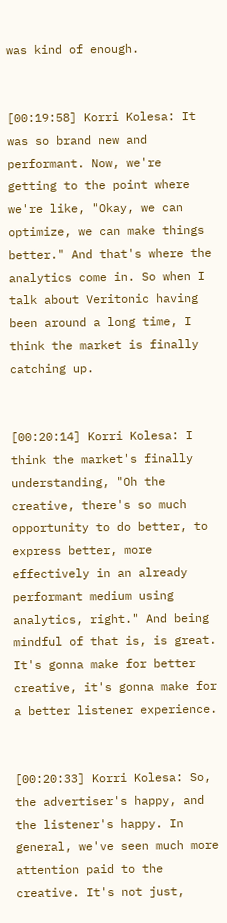was kind of enough.


[00:19:58] Korri Kolesa: It was so brand new and performant. Now, we're getting to the point where we're like, "Okay, we can optimize, we can make things better." And that's where the analytics come in. So when I talk about Veritonic having been around a long time, I think the market is finally catching up.


[00:20:14] Korri Kolesa: I think the market's finally understanding, "Oh the creative, there's so much opportunity to do better, to express better, more effectively in an already performant medium using analytics, right." And being mindful of that is, is great. It's gonna make for better creative, it's gonna make for a better listener experience.


[00:20:33] Korri Kolesa: So, the advertiser's happy, and the listener's happy. In general, we've seen much more attention paid to the creative. It's not just,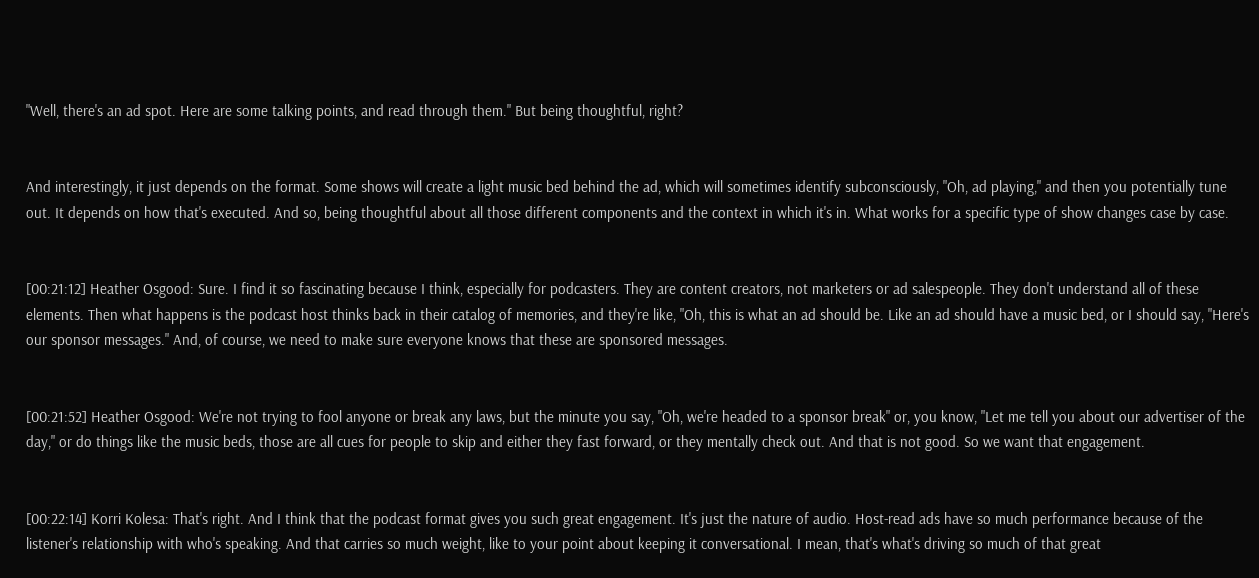"Well, there's an ad spot. Here are some talking points, and read through them." But being thoughtful, right?


And interestingly, it just depends on the format. Some shows will create a light music bed behind the ad, which will sometimes identify subconsciously, "Oh, ad playing," and then you potentially tune out. It depends on how that's executed. And so, being thoughtful about all those different components and the context in which it's in. What works for a specific type of show changes case by case.


[00:21:12] Heather Osgood: Sure. I find it so fascinating because I think, especially for podcasters. They are content creators, not marketers or ad salespeople. They don't understand all of these elements. Then what happens is the podcast host thinks back in their catalog of memories, and they're like, "Oh, this is what an ad should be. Like an ad should have a music bed, or I should say, "Here's our sponsor messages." And, of course, we need to make sure everyone knows that these are sponsored messages.


[00:21:52] Heather Osgood: We're not trying to fool anyone or break any laws, but the minute you say, "Oh, we're headed to a sponsor break" or, you know, "Let me tell you about our advertiser of the day," or do things like the music beds, those are all cues for people to skip and either they fast forward, or they mentally check out. And that is not good. So we want that engagement.


[00:22:14] Korri Kolesa: That's right. And I think that the podcast format gives you such great engagement. It's just the nature of audio. Host-read ads have so much performance because of the listener's relationship with who's speaking. And that carries so much weight, like to your point about keeping it conversational. I mean, that's what's driving so much of that great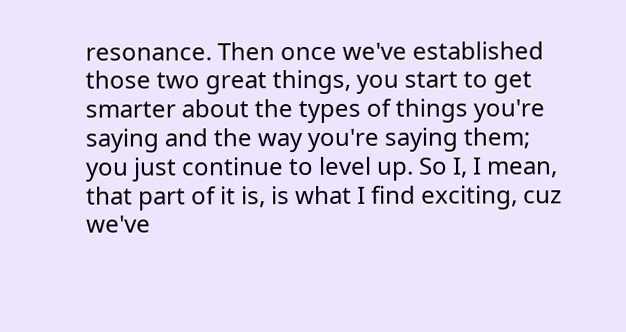resonance. Then once we've established those two great things, you start to get smarter about the types of things you're saying and the way you're saying them; you just continue to level up. So I, I mean, that part of it is, is what I find exciting, cuz we've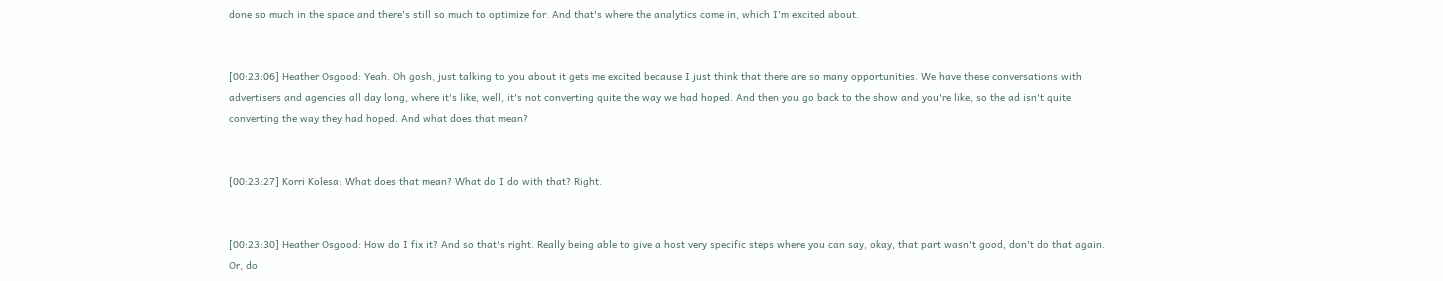done so much in the space and there's still so much to optimize for. And that's where the analytics come in, which I'm excited about.


[00:23:06] Heather Osgood: Yeah. Oh gosh, just talking to you about it gets me excited because I just think that there are so many opportunities. We have these conversations with advertisers and agencies all day long, where it's like, well, it's not converting quite the way we had hoped. And then you go back to the show and you're like, so the ad isn't quite converting the way they had hoped. And what does that mean?


[00:23:27] Korri Kolesa: What does that mean? What do I do with that? Right.


[00:23:30] Heather Osgood: How do I fix it? And so that's right. Really being able to give a host very specific steps where you can say, okay, that part wasn't good, don't do that again. Or, do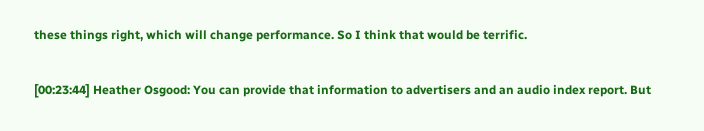these things right, which will change performance. So I think that would be terrific.


[00:23:44] Heather Osgood: You can provide that information to advertisers and an audio index report. But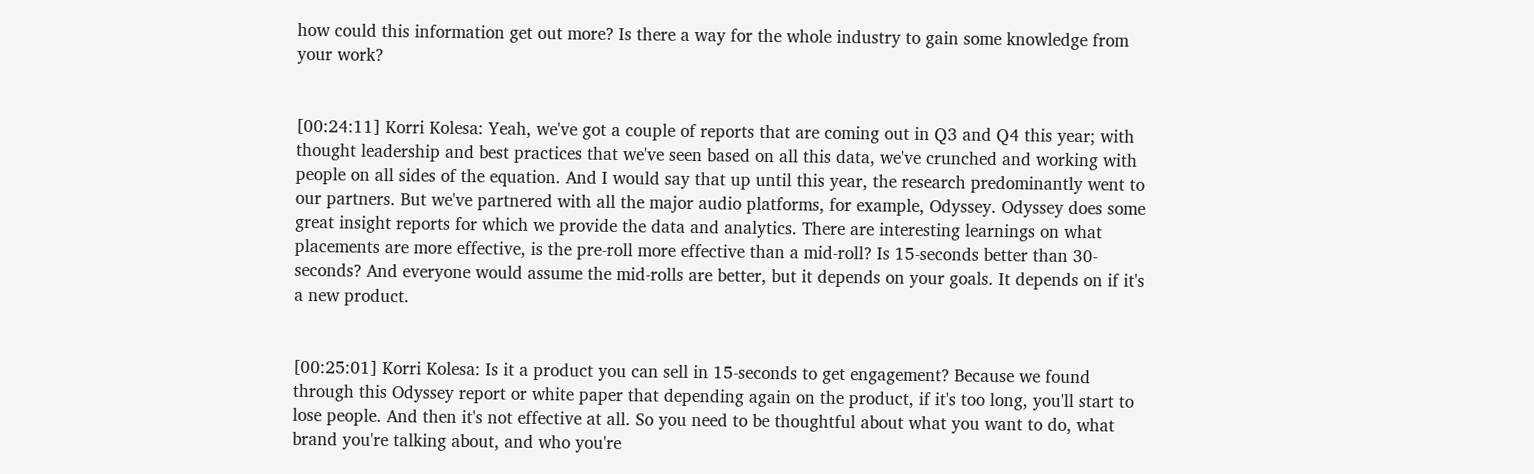how could this information get out more? Is there a way for the whole industry to gain some knowledge from your work?


[00:24:11] Korri Kolesa: Yeah, we've got a couple of reports that are coming out in Q3 and Q4 this year; with thought leadership and best practices that we've seen based on all this data, we've crunched and working with people on all sides of the equation. And I would say that up until this year, the research predominantly went to our partners. But we've partnered with all the major audio platforms, for example, Odyssey. Odyssey does some great insight reports for which we provide the data and analytics. There are interesting learnings on what placements are more effective, is the pre-roll more effective than a mid-roll? Is 15-seconds better than 30-seconds? And everyone would assume the mid-rolls are better, but it depends on your goals. It depends on if it's a new product.


[00:25:01] Korri Kolesa: Is it a product you can sell in 15-seconds to get engagement? Because we found through this Odyssey report or white paper that depending again on the product, if it's too long, you'll start to lose people. And then it's not effective at all. So you need to be thoughtful about what you want to do, what brand you're talking about, and who you're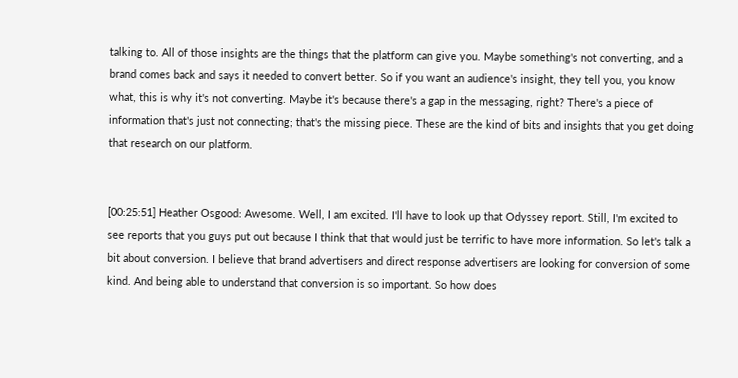talking to. All of those insights are the things that the platform can give you. Maybe something's not converting, and a brand comes back and says it needed to convert better. So if you want an audience's insight, they tell you, you know what, this is why it's not converting. Maybe it's because there's a gap in the messaging, right? There's a piece of information that's just not connecting; that's the missing piece. These are the kind of bits and insights that you get doing that research on our platform.


[00:25:51] Heather Osgood: Awesome. Well, I am excited. I'll have to look up that Odyssey report. Still, I'm excited to see reports that you guys put out because I think that that would just be terrific to have more information. So let's talk a bit about conversion. I believe that brand advertisers and direct response advertisers are looking for conversion of some kind. And being able to understand that conversion is so important. So how does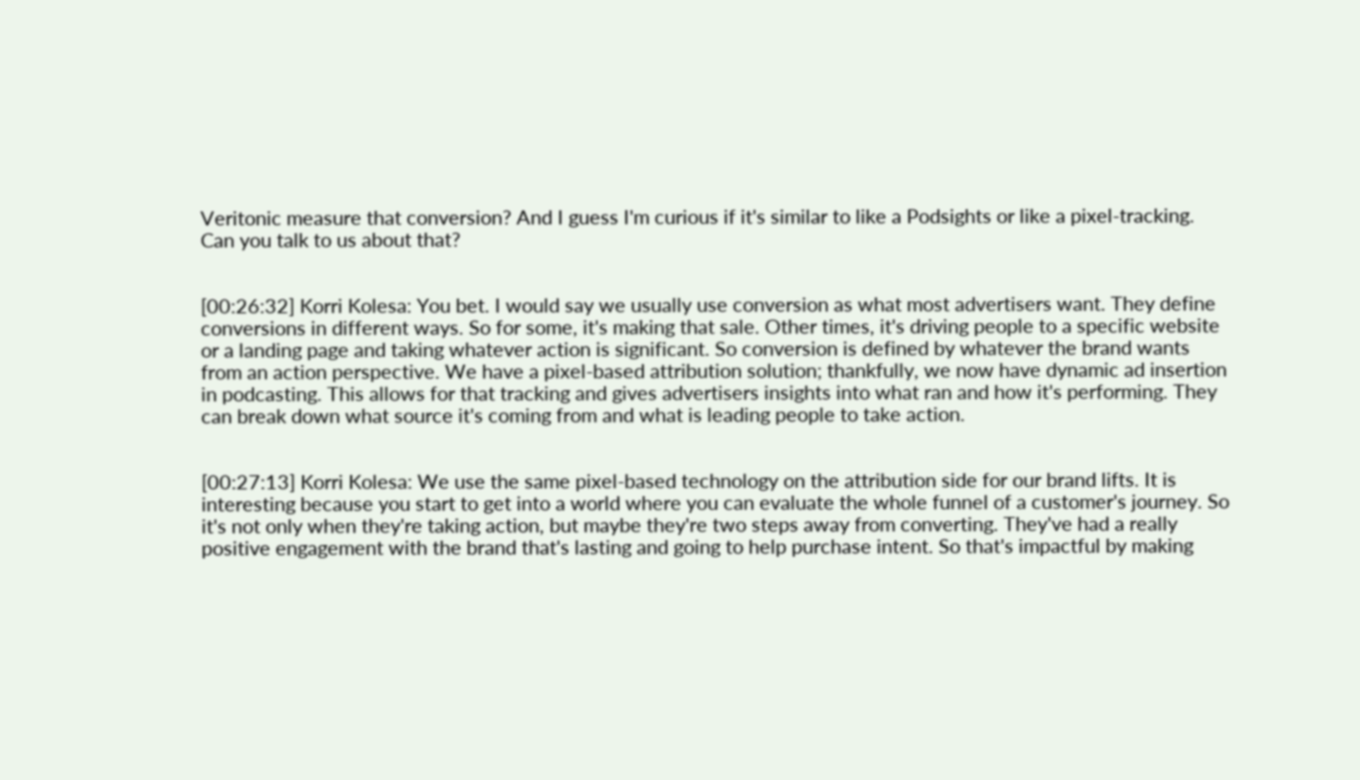Veritonic measure that conversion? And I guess I'm curious if it's similar to like a Podsights or like a pixel-tracking. Can you talk to us about that?


[00:26:32] Korri Kolesa: You bet. I would say we usually use conversion as what most advertisers want. They define conversions in different ways. So for some, it's making that sale. Other times, it's driving people to a specific website or a landing page and taking whatever action is significant. So conversion is defined by whatever the brand wants from an action perspective. We have a pixel-based attribution solution; thankfully, we now have dynamic ad insertion in podcasting. This allows for that tracking and gives advertisers insights into what ran and how it's performing. They can break down what source it's coming from and what is leading people to take action.


[00:27:13] Korri Kolesa: We use the same pixel-based technology on the attribution side for our brand lifts. It is interesting because you start to get into a world where you can evaluate the whole funnel of a customer's journey. So it's not only when they're taking action, but maybe they're two steps away from converting. They've had a really positive engagement with the brand that's lasting and going to help purchase intent. So that's impactful by making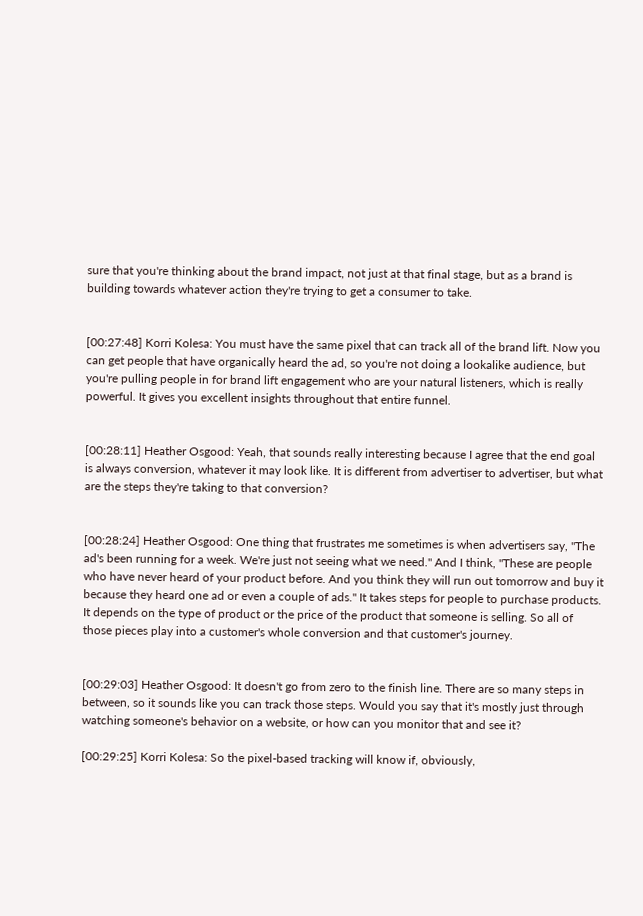sure that you're thinking about the brand impact, not just at that final stage, but as a brand is building towards whatever action they're trying to get a consumer to take.


[00:27:48] Korri Kolesa: You must have the same pixel that can track all of the brand lift. Now you can get people that have organically heard the ad, so you're not doing a lookalike audience, but you're pulling people in for brand lift engagement who are your natural listeners, which is really powerful. It gives you excellent insights throughout that entire funnel.


[00:28:11] Heather Osgood: Yeah, that sounds really interesting because I agree that the end goal is always conversion, whatever it may look like. It is different from advertiser to advertiser, but what are the steps they're taking to that conversion?


[00:28:24] Heather Osgood: One thing that frustrates me sometimes is when advertisers say, "The ad's been running for a week. We're just not seeing what we need." And I think, "These are people who have never heard of your product before. And you think they will run out tomorrow and buy it because they heard one ad or even a couple of ads." It takes steps for people to purchase products. It depends on the type of product or the price of the product that someone is selling. So all of those pieces play into a customer's whole conversion and that customer's journey.


[00:29:03] Heather Osgood: It doesn't go from zero to the finish line. There are so many steps in between, so it sounds like you can track those steps. Would you say that it's mostly just through watching someone's behavior on a website, or how can you monitor that and see it?

[00:29:25] Korri Kolesa: So the pixel-based tracking will know if, obviously,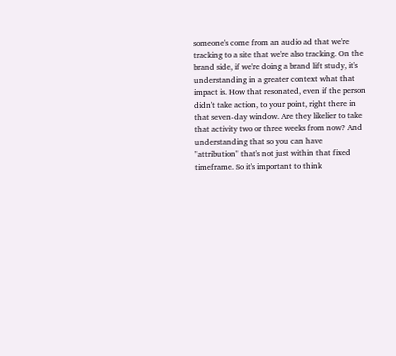someone's come from an audio ad that we're tracking to a site that we're also tracking. On the brand side, if we're doing a brand lift study, it's understanding in a greater context what that impact is. How that resonated, even if the person didn't take action, to your point, right there in that seven-day window. Are they likelier to take that activity two or three weeks from now? And understanding that so you can have "attribution" that's not just within that fixed timeframe. So it's important to think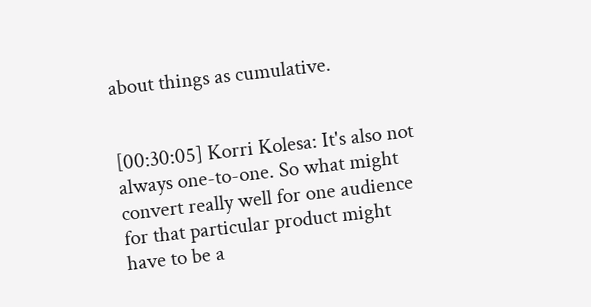about things as cumulative.


[00:30:05] Korri Kolesa: It's also not always one-to-one. So what might convert really well for one audience for that particular product might have to be a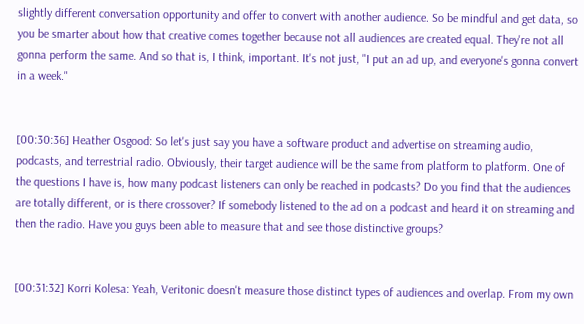slightly different conversation opportunity and offer to convert with another audience. So be mindful and get data, so you be smarter about how that creative comes together because not all audiences are created equal. They're not all gonna perform the same. And so that is, I think, important. It's not just, "I put an ad up, and everyone's gonna convert in a week."


[00:30:36] Heather Osgood: So let's just say you have a software product and advertise on streaming audio, podcasts, and terrestrial radio. Obviously, their target audience will be the same from platform to platform. One of the questions I have is, how many podcast listeners can only be reached in podcasts? Do you find that the audiences are totally different, or is there crossover? If somebody listened to the ad on a podcast and heard it on streaming and then the radio. Have you guys been able to measure that and see those distinctive groups?


[00:31:32] Korri Kolesa: Yeah, Veritonic doesn't measure those distinct types of audiences and overlap. From my own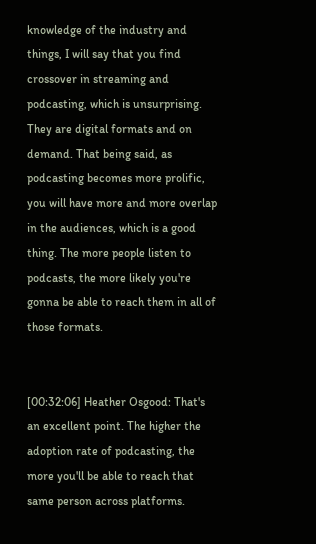knowledge of the industry and things, I will say that you find crossover in streaming and podcasting, which is unsurprising. They are digital formats and on demand. That being said, as podcasting becomes more prolific, you will have more and more overlap in the audiences, which is a good thing. The more people listen to podcasts, the more likely you're gonna be able to reach them in all of those formats.


[00:32:06] Heather Osgood: That's an excellent point. The higher the adoption rate of podcasting, the more you'll be able to reach that same person across platforms.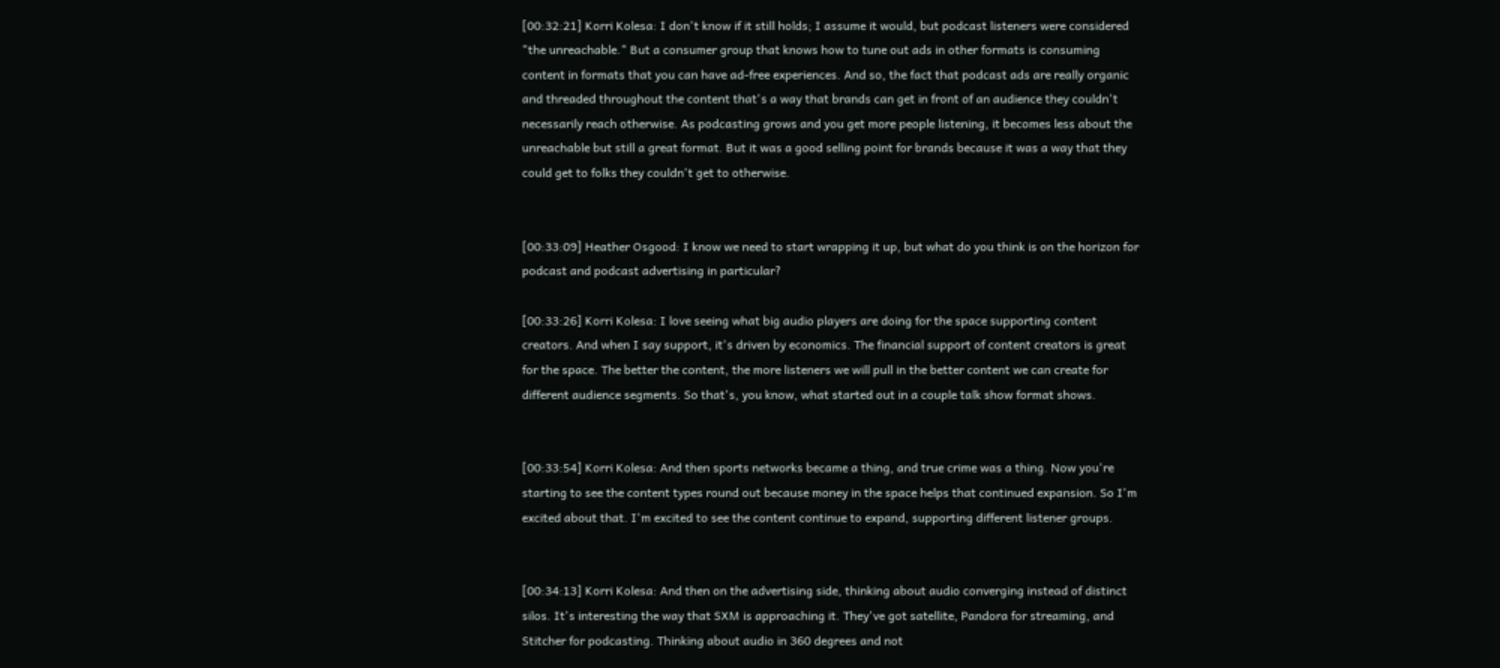[00:32:21] Korri Kolesa: I don't know if it still holds; I assume it would, but podcast listeners were considered "the unreachable." But a consumer group that knows how to tune out ads in other formats is consuming content in formats that you can have ad-free experiences. And so, the fact that podcast ads are really organic and threaded throughout the content that's a way that brands can get in front of an audience they couldn't necessarily reach otherwise. As podcasting grows and you get more people listening, it becomes less about the unreachable but still a great format. But it was a good selling point for brands because it was a way that they could get to folks they couldn't get to otherwise.


[00:33:09] Heather Osgood: I know we need to start wrapping it up, but what do you think is on the horizon for podcast and podcast advertising in particular?

[00:33:26] Korri Kolesa: I love seeing what big audio players are doing for the space supporting content creators. And when I say support, it's driven by economics. The financial support of content creators is great for the space. The better the content, the more listeners we will pull in the better content we can create for different audience segments. So that's, you know, what started out in a couple talk show format shows.


[00:33:54] Korri Kolesa: And then sports networks became a thing, and true crime was a thing. Now you're starting to see the content types round out because money in the space helps that continued expansion. So I'm excited about that. I'm excited to see the content continue to expand, supporting different listener groups.


[00:34:13] Korri Kolesa: And then on the advertising side, thinking about audio converging instead of distinct silos. It's interesting the way that SXM is approaching it. They've got satellite, Pandora for streaming, and Stitcher for podcasting. Thinking about audio in 360 degrees and not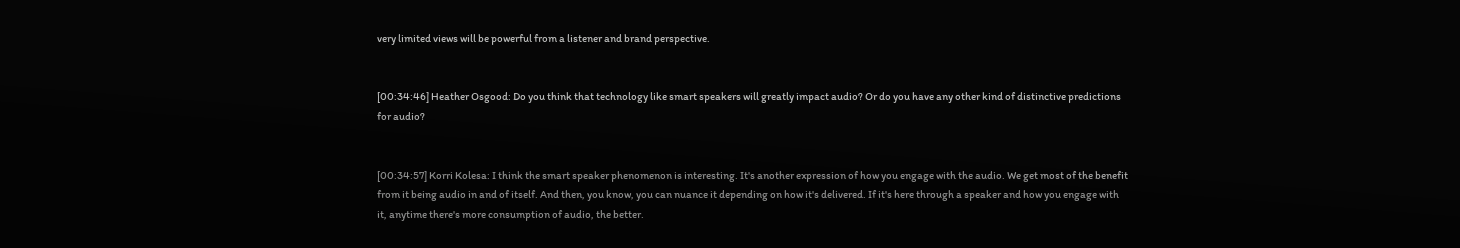very limited views will be powerful from a listener and brand perspective.


[00:34:46] Heather Osgood: Do you think that technology like smart speakers will greatly impact audio? Or do you have any other kind of distinctive predictions for audio?


[00:34:57] Korri Kolesa: I think the smart speaker phenomenon is interesting. It's another expression of how you engage with the audio. We get most of the benefit from it being audio in and of itself. And then, you know, you can nuance it depending on how it's delivered. If it's here through a speaker and how you engage with it, anytime there's more consumption of audio, the better.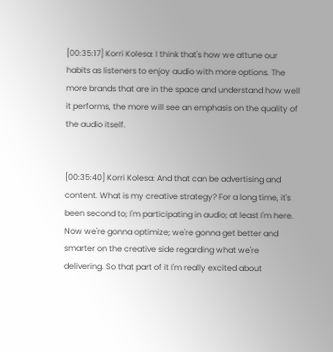[00:35:17] Korri Kolesa: I think that's how we attune our habits as listeners to enjoy audio with more options. The more brands that are in the space and understand how well it performs, the more will see an emphasis on the quality of the audio itself.


[00:35:40] Korri Kolesa: And that can be advertising and content. What is my creative strategy? For a long time, it's been second to; I'm participating in audio; at least I'm here. Now we're gonna optimize; we're gonna get better and smarter on the creative side regarding what we're delivering. So that part of it I'm really excited about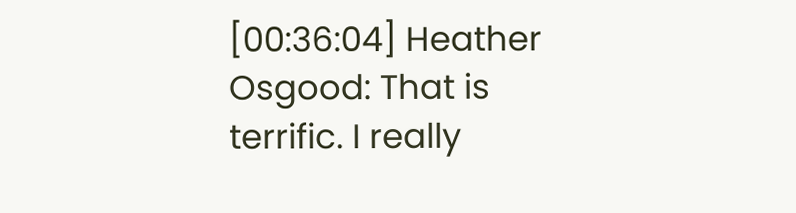[00:36:04] Heather Osgood: That is terrific. I really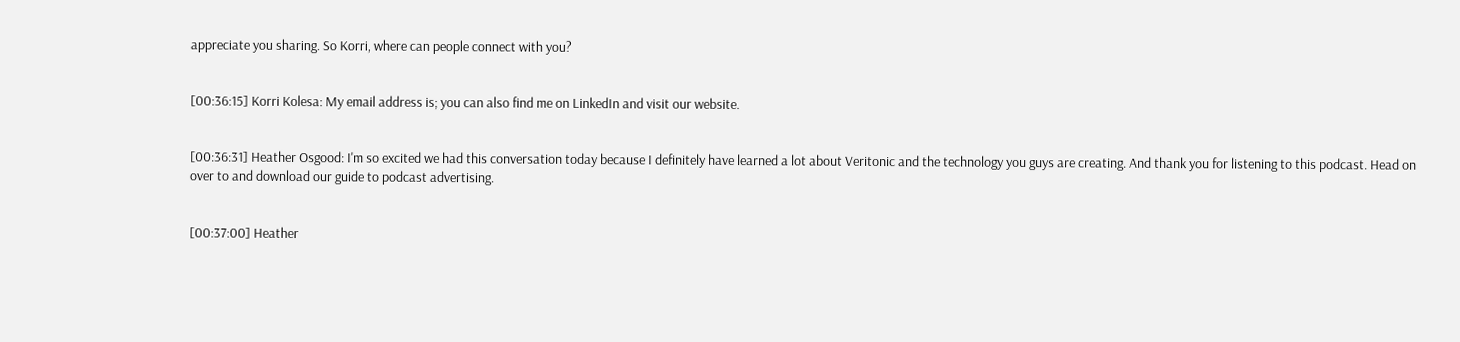appreciate you sharing. So Korri, where can people connect with you?


[00:36:15] Korri Kolesa: My email address is; you can also find me on LinkedIn and visit our website.


[00:36:31] Heather Osgood: I'm so excited we had this conversation today because I definitely have learned a lot about Veritonic and the technology you guys are creating. And thank you for listening to this podcast. Head on over to and download our guide to podcast advertising.


[00:37:00] Heather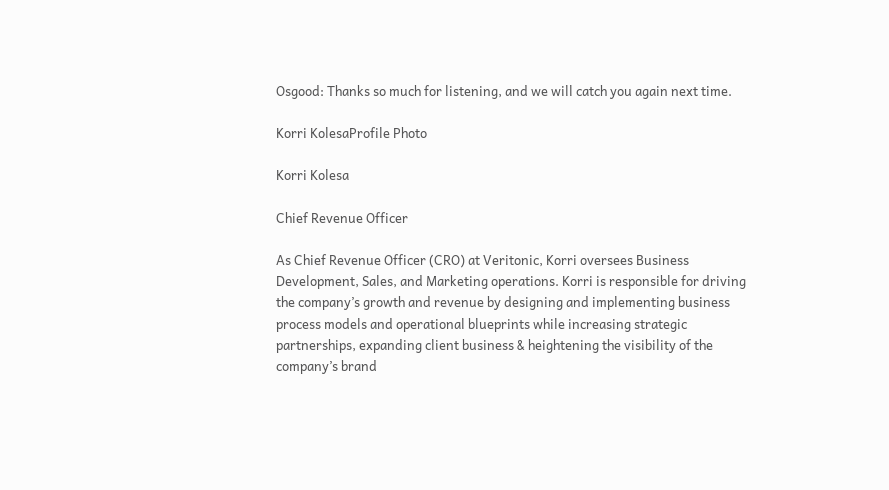Osgood: Thanks so much for listening, and we will catch you again next time.

Korri KolesaProfile Photo

Korri Kolesa

Chief Revenue Officer

As Chief Revenue Officer (CRO) at Veritonic, Korri oversees Business Development, Sales, and Marketing operations. Korri is responsible for driving the company’s growth and revenue by designing and implementing business process models and operational blueprints while increasing strategic partnerships, expanding client business & heightening the visibility of the company’s brand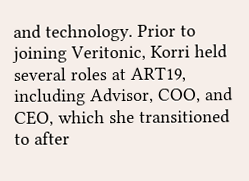and technology. Prior to joining Veritonic, Korri held several roles at ART19, including Advisor, COO, and CEO, which she transitioned to after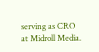serving as CRO at Midroll Media.